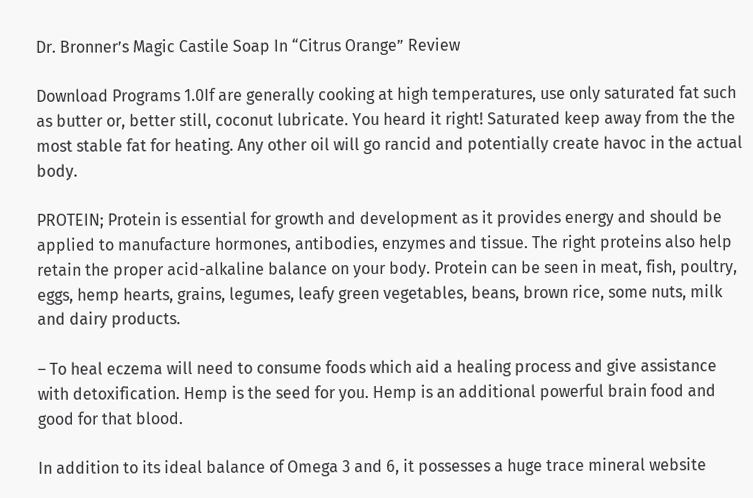Dr. Bronner’s Magic Castile Soap In “Citrus Orange” Review

Download Programs 1.0If are generally cooking at high temperatures, use only saturated fat such as butter or, better still, coconut lubricate. You heard it right! Saturated keep away from the the most stable fat for heating. Any other oil will go rancid and potentially create havoc in the actual body.

PROTEIN; Protein is essential for growth and development as it provides energy and should be applied to manufacture hormones, antibodies, enzymes and tissue. The right proteins also help retain the proper acid-alkaline balance on your body. Protein can be seen in meat, fish, poultry, eggs, hemp hearts, grains, legumes, leafy green vegetables, beans, brown rice, some nuts, milk and dairy products.

– To heal eczema will need to consume foods which aid a healing process and give assistance with detoxification. Hemp is the seed for you. Hemp is an additional powerful brain food and good for that blood.

In addition to its ideal balance of Omega 3 and 6, it possesses a huge trace mineral website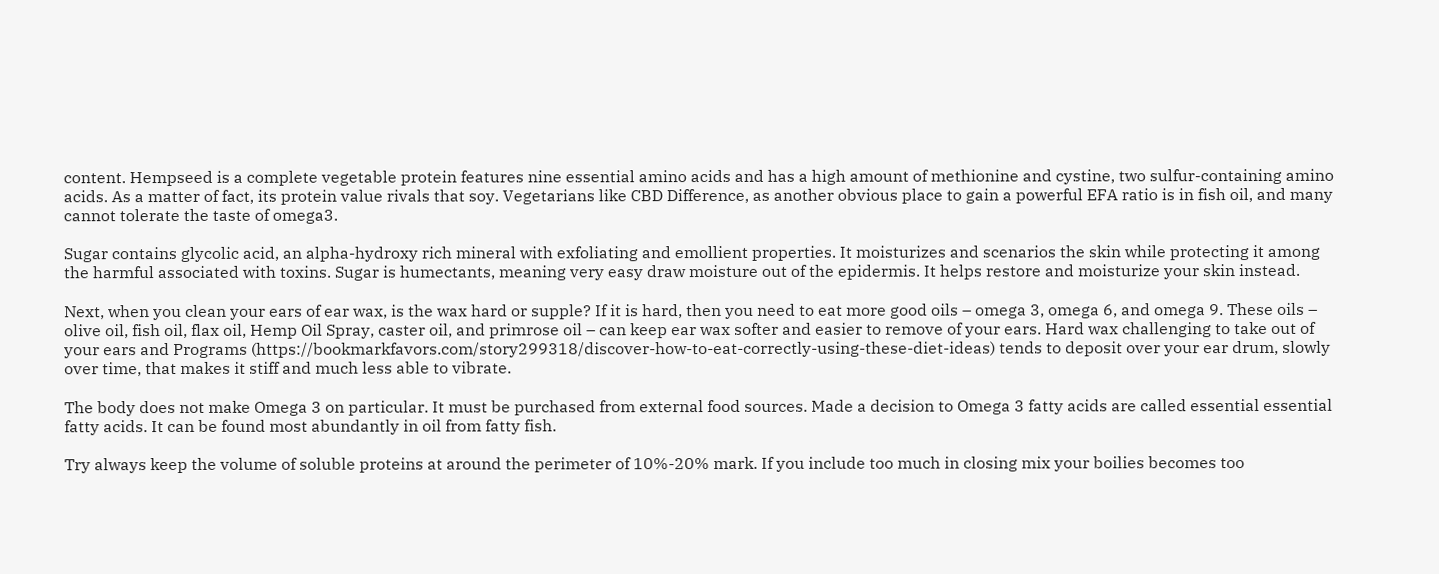content. Hempseed is a complete vegetable protein features nine essential amino acids and has a high amount of methionine and cystine, two sulfur-containing amino acids. As a matter of fact, its protein value rivals that soy. Vegetarians like CBD Difference, as another obvious place to gain a powerful EFA ratio is in fish oil, and many cannot tolerate the taste of omega3.

Sugar contains glycolic acid, an alpha-hydroxy rich mineral with exfoliating and emollient properties. It moisturizes and scenarios the skin while protecting it among the harmful associated with toxins. Sugar is humectants, meaning very easy draw moisture out of the epidermis. It helps restore and moisturize your skin instead.

Next, when you clean your ears of ear wax, is the wax hard or supple? If it is hard, then you need to eat more good oils – omega 3, omega 6, and omega 9. These oils – olive oil, fish oil, flax oil, Hemp Oil Spray, caster oil, and primrose oil – can keep ear wax softer and easier to remove of your ears. Hard wax challenging to take out of your ears and Programs (https://bookmarkfavors.com/story299318/discover-how-to-eat-correctly-using-these-diet-ideas) tends to deposit over your ear drum, slowly over time, that makes it stiff and much less able to vibrate.

The body does not make Omega 3 on particular. It must be purchased from external food sources. Made a decision to Omega 3 fatty acids are called essential essential fatty acids. It can be found most abundantly in oil from fatty fish.

Try always keep the volume of soluble proteins at around the perimeter of 10%-20% mark. If you include too much in closing mix your boilies becomes too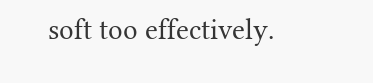soft too effectively.